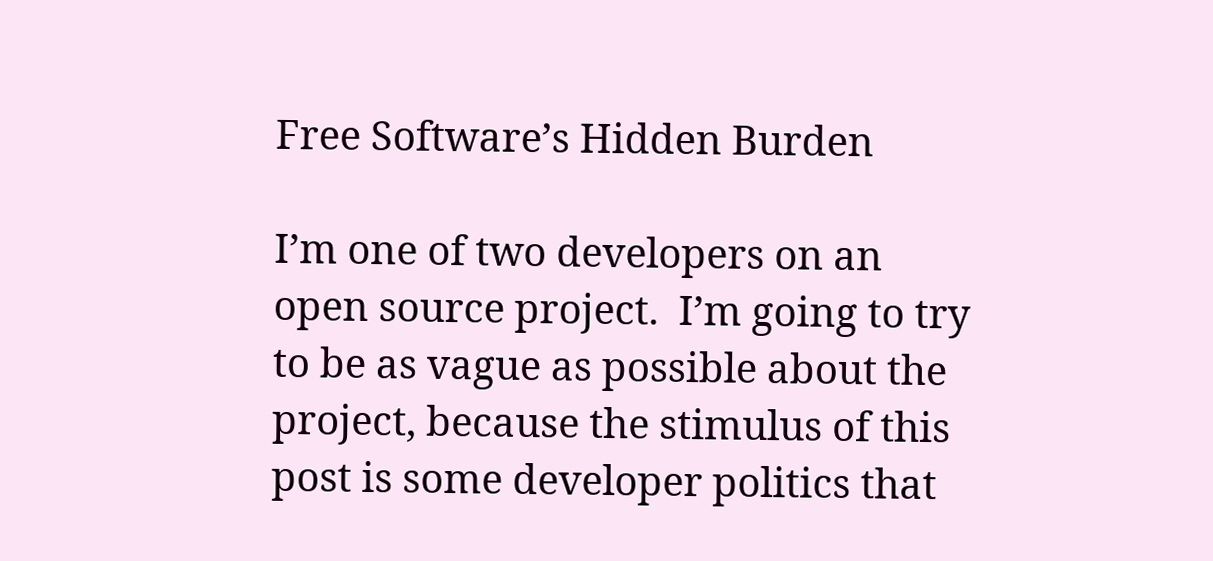Free Software’s Hidden Burden

I’m one of two developers on an open source project.  I’m going to try to be as vague as possible about the project, because the stimulus of this post is some developer politics that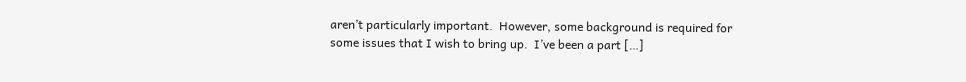aren’t particularly important.  However, some background is required for some issues that I wish to bring up.  I’ve been a part […]